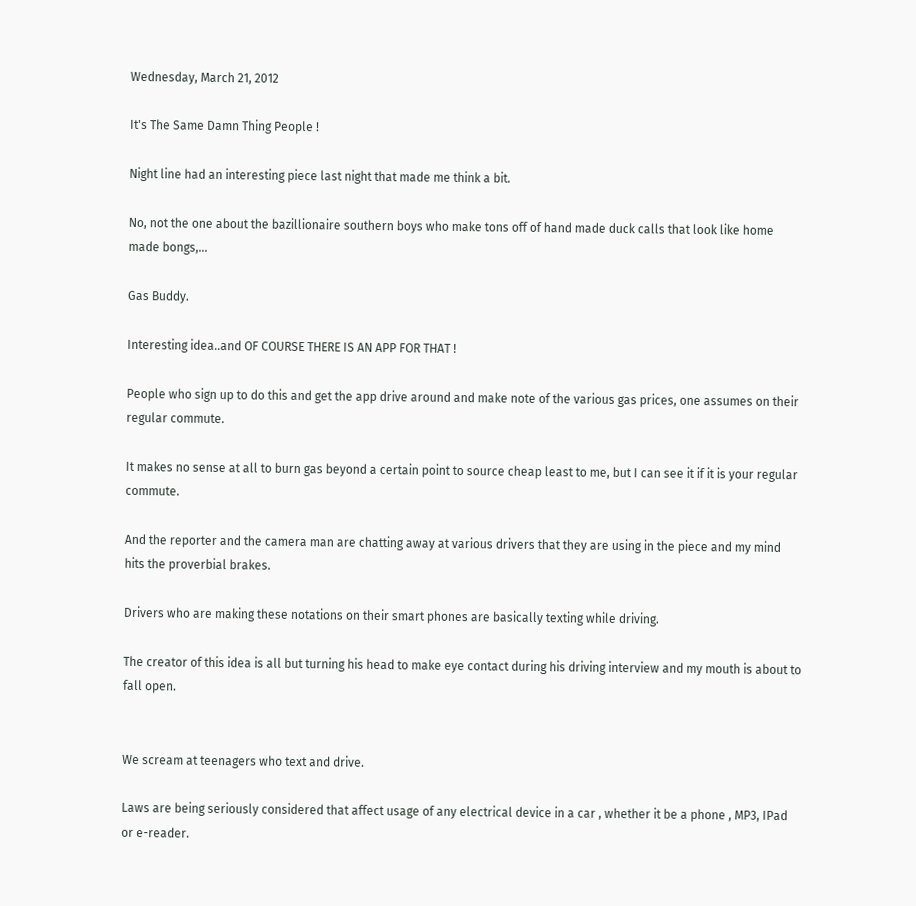Wednesday, March 21, 2012

It's The Same Damn Thing People !

Night line had an interesting piece last night that made me think a bit.

No, not the one about the bazillionaire southern boys who make tons off of hand made duck calls that look like home made bongs,...

Gas Buddy.

Interesting idea..and OF COURSE THERE IS AN APP FOR THAT !

People who sign up to do this and get the app drive around and make note of the various gas prices, one assumes on their regular commute.

It makes no sense at all to burn gas beyond a certain point to source cheap least to me, but I can see it if it is your regular commute.

And the reporter and the camera man are chatting away at various drivers that they are using in the piece and my mind hits the proverbial brakes.

Drivers who are making these notations on their smart phones are basically texting while driving.

The creator of this idea is all but turning his head to make eye contact during his driving interview and my mouth is about to fall open.


We scream at teenagers who text and drive.

Laws are being seriously considered that affect usage of any electrical device in a car , whether it be a phone , MP3, IPad or e-reader.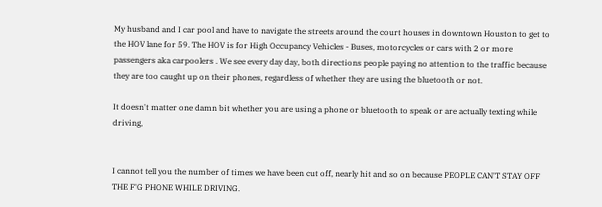My husband and I car pool and have to navigate the streets around the court houses in downtown Houston to get to the HOV lane for 59. The HOV is for High Occupancy Vehicles - Buses, motorcycles or cars with 2 or more passengers aka carpoolers . We see every day day, both directions people paying no attention to the traffic because they are too caught up on their phones, regardless of whether they are using the bluetooth or not.

It doesn't matter one damn bit whether you are using a phone or bluetooth to speak or are actually texting while driving,


I cannot tell you the number of times we have been cut off, nearly hit and so on because PEOPLE CAN'T STAY OFF THE F'G PHONE WHILE DRIVING.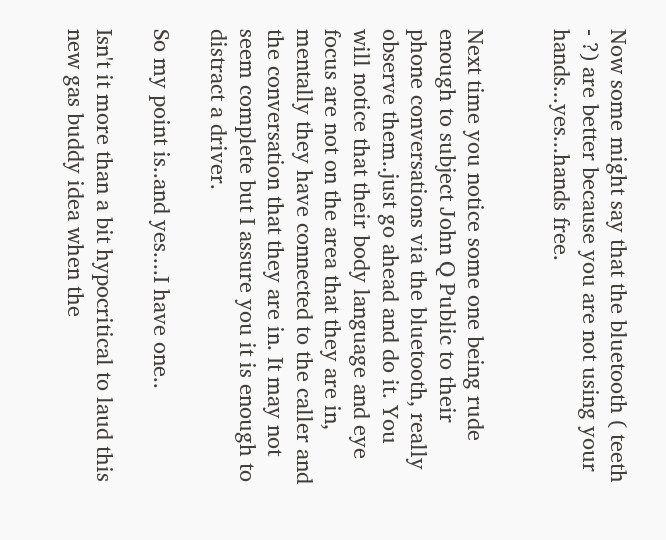Now some might say that the bluetooth ( teeth - ?) are better because you are not using your hands...yes...hands free.


Next time you notice some one being rude enough to subject John Q Public to their phone conversations via the bluetooth, really observe them..just go ahead and do it. You will notice that their body language and eye focus are not on the area that they are in, mentally they have connected to the caller and the conversation that they are in. It may not seem complete but I assure you it is enough to distract a driver.

So my point is..and yes....I have one..

Isn't it more than a bit hypocritical to laud this new gas buddy idea when the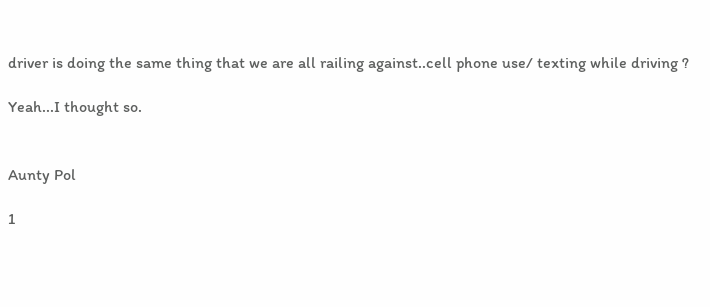driver is doing the same thing that we are all railing against..cell phone use/ texting while driving ?

Yeah...I thought so.


Aunty Pol

1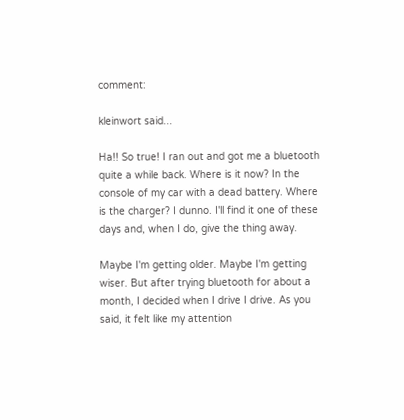comment:

kleinwort said...

Ha!! So true! I ran out and got me a bluetooth quite a while back. Where is it now? In the console of my car with a dead battery. Where is the charger? I dunno. I'll find it one of these days and, when I do, give the thing away.

Maybe I'm getting older. Maybe I'm getting wiser. But after trying bluetooth for about a month, I decided when I drive I drive. As you said, it felt like my attention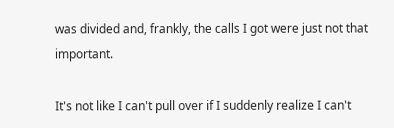was divided and, frankly, the calls I got were just not that important.

It's not like I can't pull over if I suddenly realize I can't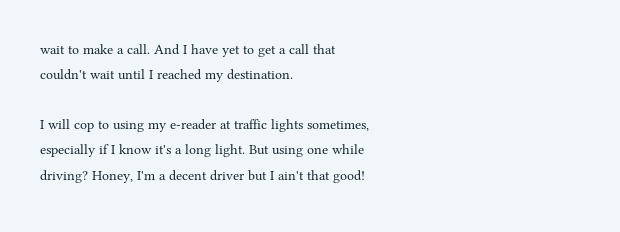wait to make a call. And I have yet to get a call that couldn't wait until I reached my destination.

I will cop to using my e-reader at traffic lights sometimes, especially if I know it's a long light. But using one while driving? Honey, I'm a decent driver but I ain't that good!